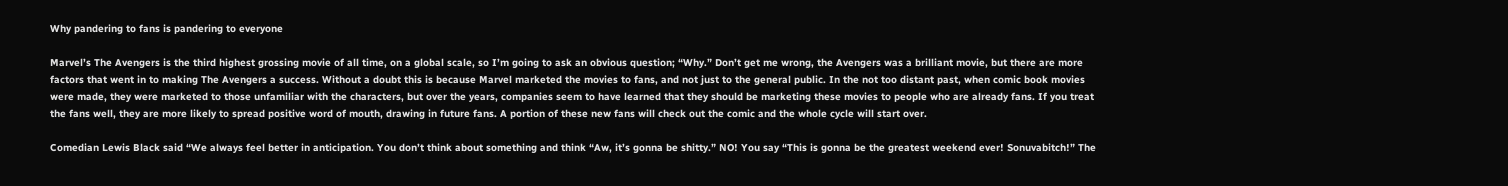Why pandering to fans is pandering to everyone

Marvel’s The Avengers is the third highest grossing movie of all time, on a global scale, so I’m going to ask an obvious question; “Why.” Don’t get me wrong, the Avengers was a brilliant movie, but there are more factors that went in to making The Avengers a success. Without a doubt this is because Marvel marketed the movies to fans, and not just to the general public. In the not too distant past, when comic book movies were made, they were marketed to those unfamiliar with the characters, but over the years, companies seem to have learned that they should be marketing these movies to people who are already fans. If you treat the fans well, they are more likely to spread positive word of mouth, drawing in future fans. A portion of these new fans will check out the comic and the whole cycle will start over.

Comedian Lewis Black said “We always feel better in anticipation. You don’t think about something and think “Aw, it’s gonna be shitty.” NO! You say “This is gonna be the greatest weekend ever! Sonuvabitch!” The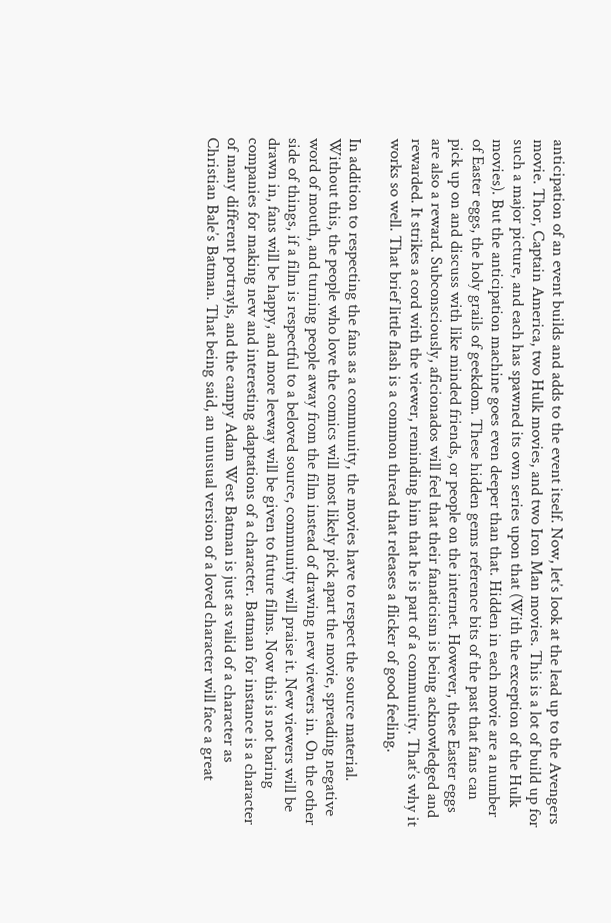anticipation of an event builds and adds to the event itself. Now, let’s look at the lead up to the Avengers movie. Thor, Captain America, two Hulk movies, and two Iron Man movies. This is a lot of build up for such a major picture, and each has spawned its own series upon that (With the exception of the Hulk movies). But the anticipation machine goes even deeper than that. Hidden in each movie are a number of Easter eggs, the holy grails of geekdom. These hidden gems reference bits of the past that fans can pick up on and discuss with like minded friends, or people on the internet. However, these Easter eggs are also a reward. Subconsciously, aficionados will feel that their fanaticism is being acknowledged and rewarded. It strikes a cord with the viewer, reminding him that he is part of a community. That’s why it works so well. That brief little flash is a common thread that releases a flicker of good feeling.

In addition to respecting the fans as a community, the movies have to respect the source material. Without this, the people who love the comics will most likely pick apart the movie, spreading negative word of mouth, and turning people away from the film instead of drawing new viewers in. On the other side of things, if a film is respectful to a beloved source, community will praise it. New viewers will be drawn in, fans will be happy, and more leeway will be given to future films. Now this is not baring companies for making new and interesting adaptations of a character. Batman for instance is a character of many different portrayls, and the campy Adam West Batman is just as valid of a character as Christian Bale’s Batman. That being said, an unusual version of a loved character will face a great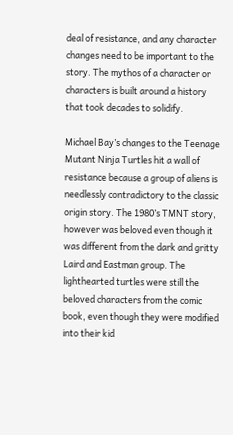deal of resistance, and any character changes need to be important to the story. The mythos of a character or characters is built around a history that took decades to solidify.

Michael Bay’s changes to the Teenage Mutant Ninja Turtles hit a wall of resistance because a group of aliens is needlessly contradictory to the classic origin story. The 1980’s TMNT story, however was beloved even though it was different from the dark and gritty Laird and Eastman group. The lighthearted turtles were still the beloved characters from the comic book, even though they were modified into their kid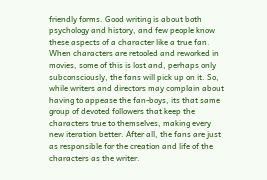friendly forms. Good writing is about both psychology and history, and few people know these aspects of a character like a true fan. When characters are retooled and reworked in movies, some of this is lost and, perhaps only subconsciously, the fans will pick up on it. So, while writers and directors may complain about having to appease the fan-boys, its that same group of devoted followers that keep the characters true to themselves, making every new iteration better. After all, the fans are just as responsible for the creation and life of the characters as the writer.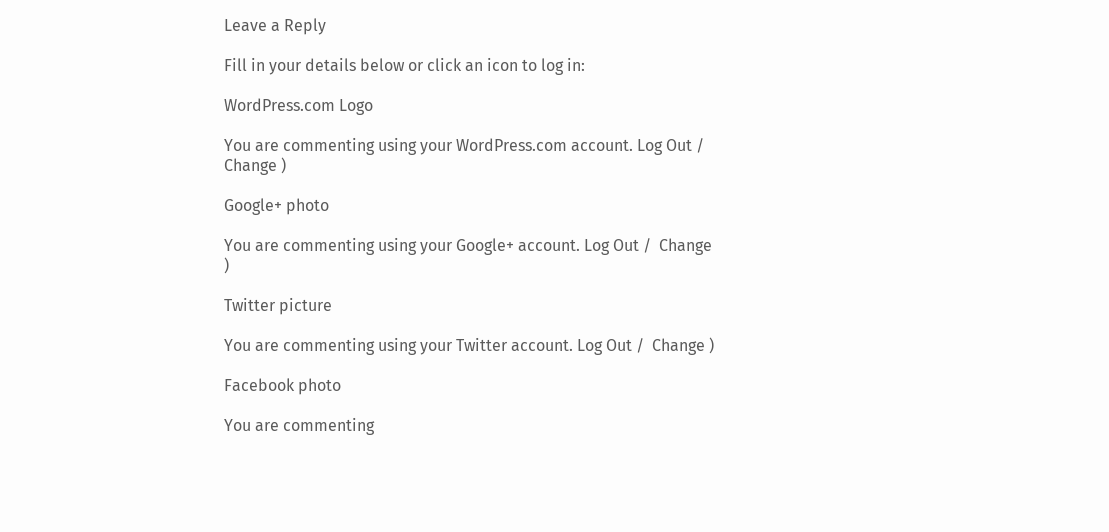Leave a Reply

Fill in your details below or click an icon to log in:

WordPress.com Logo

You are commenting using your WordPress.com account. Log Out /  Change )

Google+ photo

You are commenting using your Google+ account. Log Out /  Change )

Twitter picture

You are commenting using your Twitter account. Log Out /  Change )

Facebook photo

You are commenting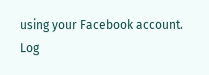using your Facebook account. Log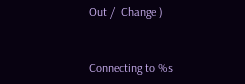Out /  Change )


Connecting to %s